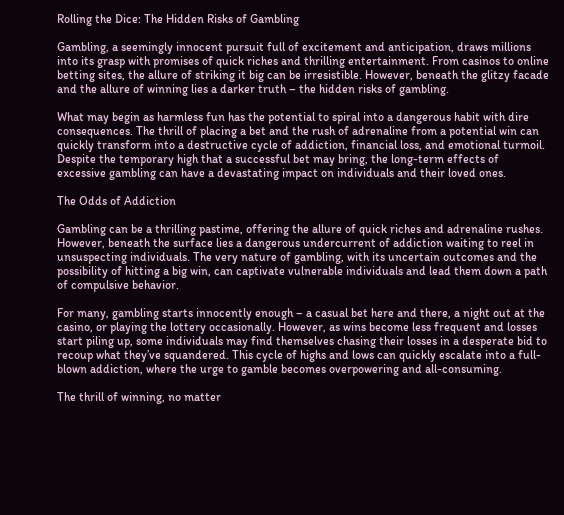Rolling the Dice: The Hidden Risks of Gambling

Gambling, a seemingly innocent pursuit full of excitement and anticipation, draws millions into its grasp with promises of quick riches and thrilling entertainment. From casinos to online betting sites, the allure of striking it big can be irresistible. However, beneath the glitzy facade and the allure of winning lies a darker truth – the hidden risks of gambling.

What may begin as harmless fun has the potential to spiral into a dangerous habit with dire consequences. The thrill of placing a bet and the rush of adrenaline from a potential win can quickly transform into a destructive cycle of addiction, financial loss, and emotional turmoil. Despite the temporary high that a successful bet may bring, the long-term effects of excessive gambling can have a devastating impact on individuals and their loved ones.

The Odds of Addiction

Gambling can be a thrilling pastime, offering the allure of quick riches and adrenaline rushes. However, beneath the surface lies a dangerous undercurrent of addiction waiting to reel in unsuspecting individuals. The very nature of gambling, with its uncertain outcomes and the possibility of hitting a big win, can captivate vulnerable individuals and lead them down a path of compulsive behavior.

For many, gambling starts innocently enough – a casual bet here and there, a night out at the casino, or playing the lottery occasionally. However, as wins become less frequent and losses start piling up, some individuals may find themselves chasing their losses in a desperate bid to recoup what they’ve squandered. This cycle of highs and lows can quickly escalate into a full-blown addiction, where the urge to gamble becomes overpowering and all-consuming.

The thrill of winning, no matter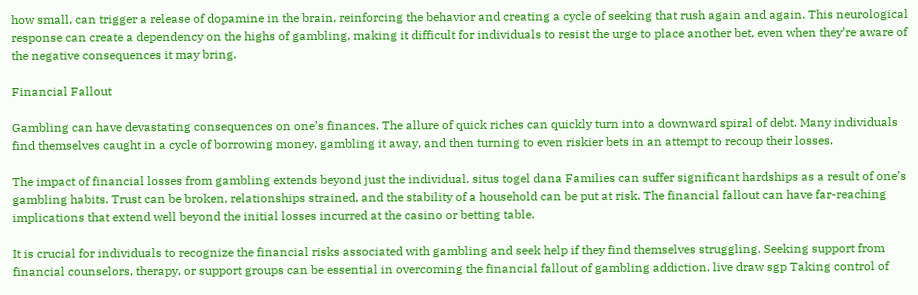how small, can trigger a release of dopamine in the brain, reinforcing the behavior and creating a cycle of seeking that rush again and again. This neurological response can create a dependency on the highs of gambling, making it difficult for individuals to resist the urge to place another bet, even when they’re aware of the negative consequences it may bring.

Financial Fallout

Gambling can have devastating consequences on one’s finances. The allure of quick riches can quickly turn into a downward spiral of debt. Many individuals find themselves caught in a cycle of borrowing money, gambling it away, and then turning to even riskier bets in an attempt to recoup their losses.

The impact of financial losses from gambling extends beyond just the individual. situs togel dana Families can suffer significant hardships as a result of one’s gambling habits. Trust can be broken, relationships strained, and the stability of a household can be put at risk. The financial fallout can have far-reaching implications that extend well beyond the initial losses incurred at the casino or betting table.

It is crucial for individuals to recognize the financial risks associated with gambling and seek help if they find themselves struggling. Seeking support from financial counselors, therapy, or support groups can be essential in overcoming the financial fallout of gambling addiction. live draw sgp Taking control of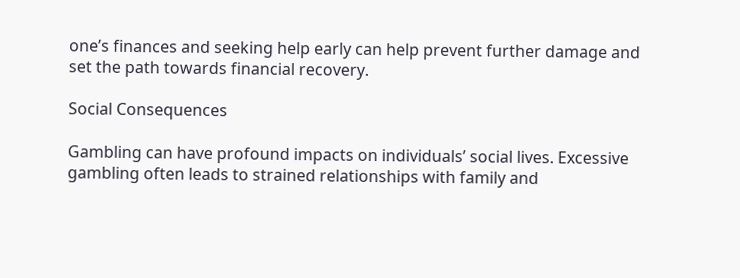one’s finances and seeking help early can help prevent further damage and set the path towards financial recovery.

Social Consequences

Gambling can have profound impacts on individuals’ social lives. Excessive gambling often leads to strained relationships with family and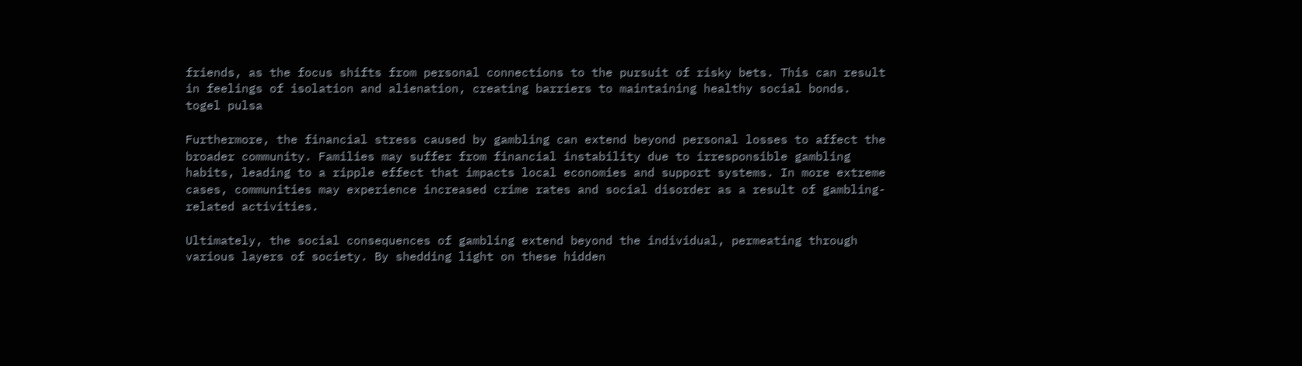friends, as the focus shifts from personal connections to the pursuit of risky bets. This can result in feelings of isolation and alienation, creating barriers to maintaining healthy social bonds. togel pulsa

Furthermore, the financial stress caused by gambling can extend beyond personal losses to affect the broader community. Families may suffer from financial instability due to irresponsible gambling habits, leading to a ripple effect that impacts local economies and support systems. In more extreme cases, communities may experience increased crime rates and social disorder as a result of gambling-related activities.

Ultimately, the social consequences of gambling extend beyond the individual, permeating through various layers of society. By shedding light on these hidden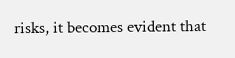risks, it becomes evident that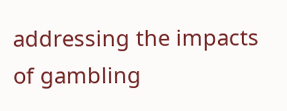addressing the impacts of gambling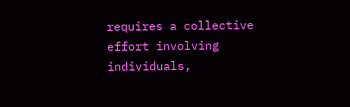requires a collective effort involving individuals,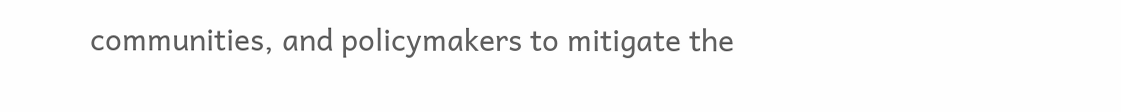communities, and policymakers to mitigate the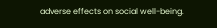adverse effects on social well-being.